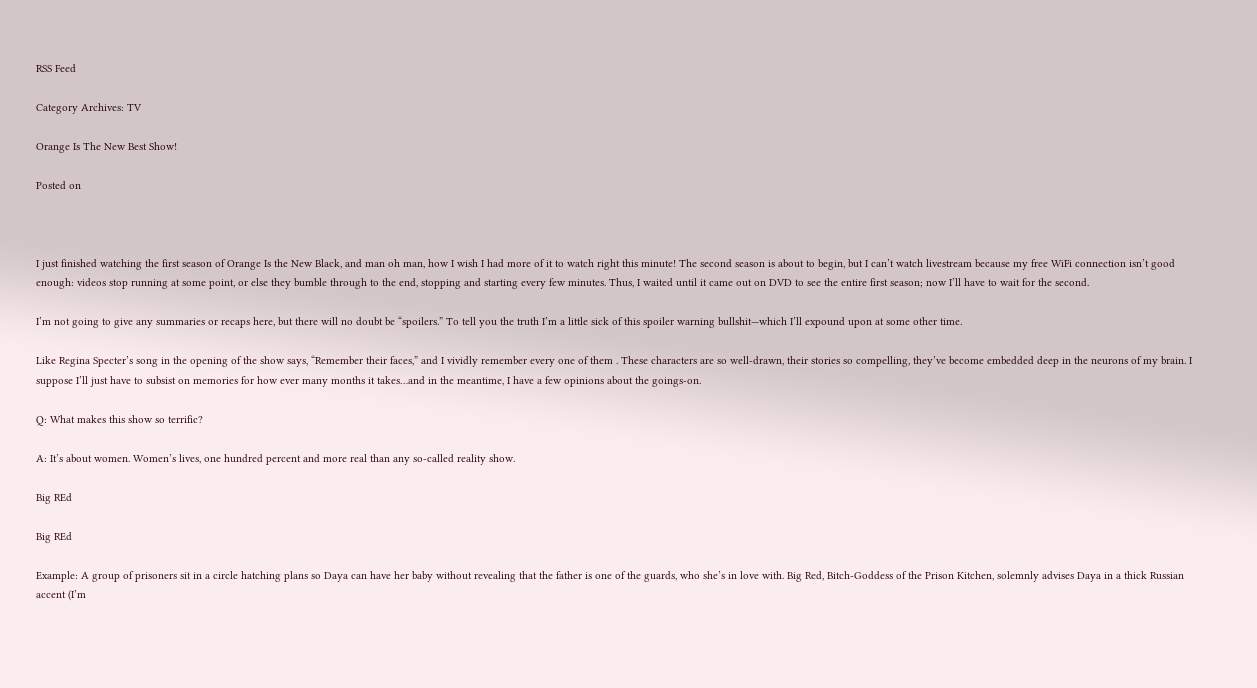RSS Feed

Category Archives: TV

Orange Is The New Best Show!

Posted on



I just finished watching the first season of Orange Is the New Black, and man oh man, how I wish I had more of it to watch right this minute! The second season is about to begin, but I can’t watch livestream because my free WiFi connection isn’t good enough: videos stop running at some point, or else they bumble through to the end, stopping and starting every few minutes. Thus, I waited until it came out on DVD to see the entire first season; now I’ll have to wait for the second.

I’m not going to give any summaries or recaps here, but there will no doubt be “spoilers.” To tell you the truth I’m a little sick of this spoiler warning bullshit—which I’ll expound upon at some other time.

Like Regina Specter’s song in the opening of the show says, “Remember their faces,” and I vividly remember every one of them . These characters are so well-drawn, their stories so compelling, they’ve become embedded deep in the neurons of my brain. I suppose I’ll just have to subsist on memories for how ever many months it takes…and in the meantime, I have a few opinions about the goings-on.

Q: What makes this show so terrific?

A: It’s about women. Women’s lives, one hundred percent and more real than any so-called reality show.

Big REd

Big REd

Example: A group of prisoners sit in a circle hatching plans so Daya can have her baby without revealing that the father is one of the guards, who she’s in love with. Big Red, Bitch-Goddess of the Prison Kitchen, solemnly advises Daya in a thick Russian accent (I’m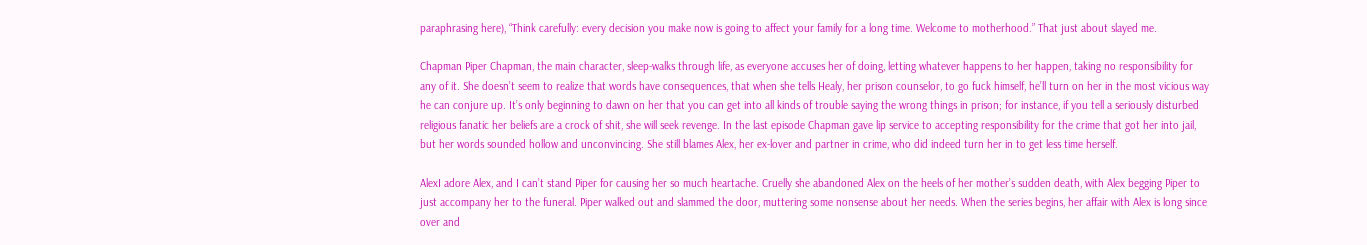paraphrasing here), “Think carefully: every decision you make now is going to affect your family for a long time. Welcome to motherhood.” That just about slayed me.

Chapman Piper Chapman, the main character, sleep-walks through life, as everyone accuses her of doing, letting whatever happens to her happen, taking no responsibility for any of it. She doesn’t seem to realize that words have consequences, that when she tells Healy, her prison counselor, to go fuck himself, he’ll turn on her in the most vicious way he can conjure up. It’s only beginning to dawn on her that you can get into all kinds of trouble saying the wrong things in prison; for instance, if you tell a seriously disturbed religious fanatic her beliefs are a crock of shit, she will seek revenge. In the last episode Chapman gave lip service to accepting responsibility for the crime that got her into jail, but her words sounded hollow and unconvincing. She still blames Alex, her ex-lover and partner in crime, who did indeed turn her in to get less time herself.

AlexI adore Alex, and I can’t stand Piper for causing her so much heartache. Cruelly she abandoned Alex on the heels of her mother’s sudden death, with Alex begging Piper to just accompany her to the funeral. Piper walked out and slammed the door, muttering some nonsense about her needs. When the series begins, her affair with Alex is long since over and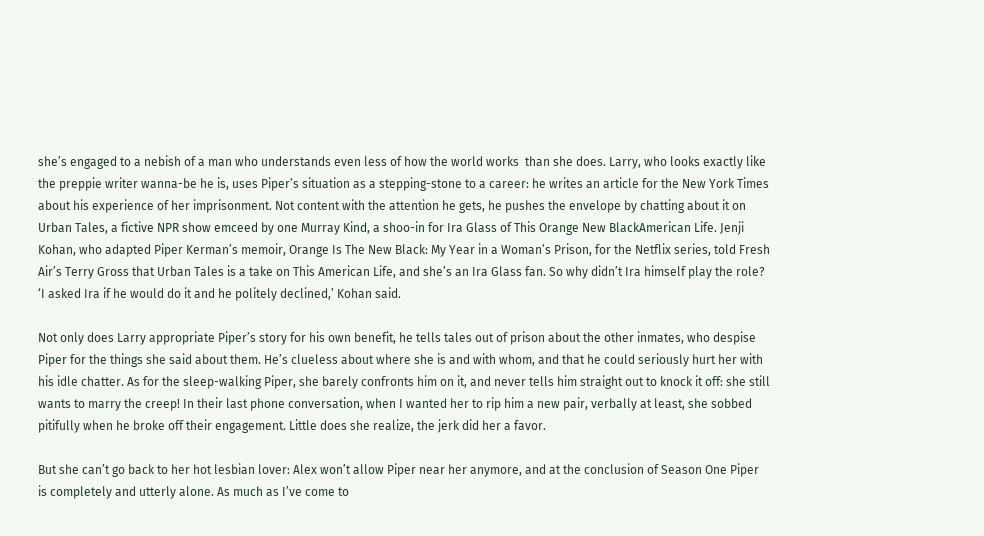she’s engaged to a nebish of a man who understands even less of how the world works  than she does. Larry, who looks exactly like the preppie writer wanna-be he is, uses Piper’s situation as a stepping-stone to a career: he writes an article for the New York Times about his experience of her imprisonment. Not content with the attention he gets, he pushes the envelope by chatting about it on Urban Tales, a fictive NPR show emceed by one Murray Kind, a shoo-in for Ira Glass of This Orange New BlackAmerican Life. Jenji Kohan, who adapted Piper Kerman’s memoir, Orange Is The New Black: My Year in a Woman’s Prison, for the Netflix series, told Fresh Air’s Terry Gross that Urban Tales is a take on This American Life, and she’s an Ira Glass fan. So why didn’t Ira himself play the role? ‘I asked Ira if he would do it and he politely declined,’ Kohan said.

Not only does Larry appropriate Piper’s story for his own benefit, he tells tales out of prison about the other inmates, who despise Piper for the things she said about them. He’s clueless about where she is and with whom, and that he could seriously hurt her with his idle chatter. As for the sleep-walking Piper, she barely confronts him on it, and never tells him straight out to knock it off: she still wants to marry the creep! In their last phone conversation, when I wanted her to rip him a new pair, verbally at least, she sobbed pitifully when he broke off their engagement. Little does she realize, the jerk did her a favor.

But she can’t go back to her hot lesbian lover: Alex won’t allow Piper near her anymore, and at the conclusion of Season One Piper is completely and utterly alone. As much as I’ve come to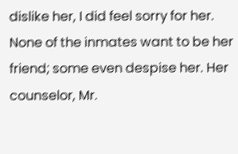dislike her, I did feel sorry for her. None of the inmates want to be her friend; some even despise her. Her counselor, Mr.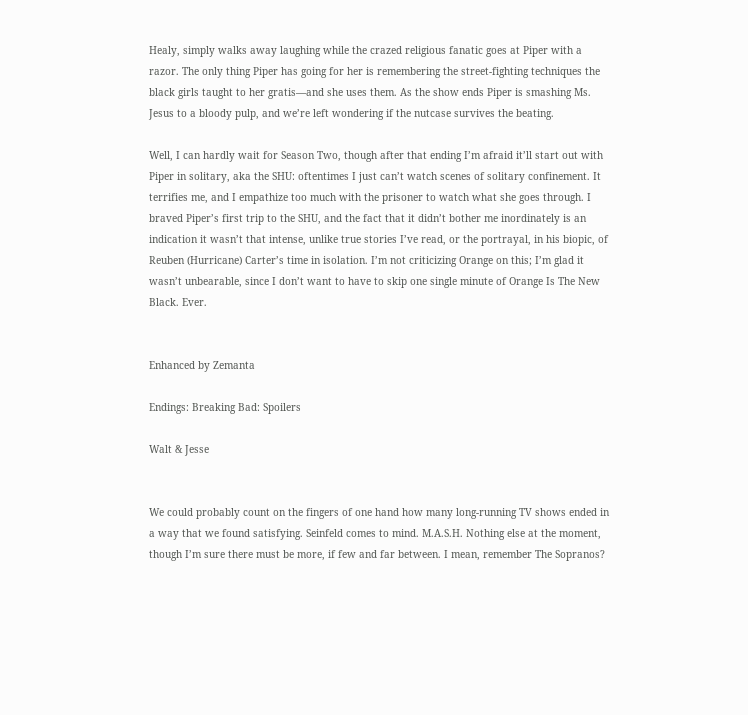Healy, simply walks away laughing while the crazed religious fanatic goes at Piper with a razor. The only thing Piper has going for her is remembering the street-fighting techniques the black girls taught to her gratis—and she uses them. As the show ends Piper is smashing Ms. Jesus to a bloody pulp, and we’re left wondering if the nutcase survives the beating.

Well, I can hardly wait for Season Two, though after that ending I’m afraid it’ll start out with Piper in solitary, aka the SHU: oftentimes I just can’t watch scenes of solitary confinement. It terrifies me, and I empathize too much with the prisoner to watch what she goes through. I braved Piper’s first trip to the SHU, and the fact that it didn’t bother me inordinately is an indication it wasn’t that intense, unlike true stories I’ve read, or the portrayal, in his biopic, of Reuben (Hurricane) Carter’s time in isolation. I’m not criticizing Orange on this; I’m glad it wasn’t unbearable, since I don’t want to have to skip one single minute of Orange Is The New Black. Ever.


Enhanced by Zemanta

Endings: Breaking Bad: Spoilers

Walt & Jesse


We could probably count on the fingers of one hand how many long-running TV shows ended in a way that we found satisfying. Seinfeld comes to mind. M.A.S.H. Nothing else at the moment, though I’m sure there must be more, if few and far between. I mean, remember The Sopranos?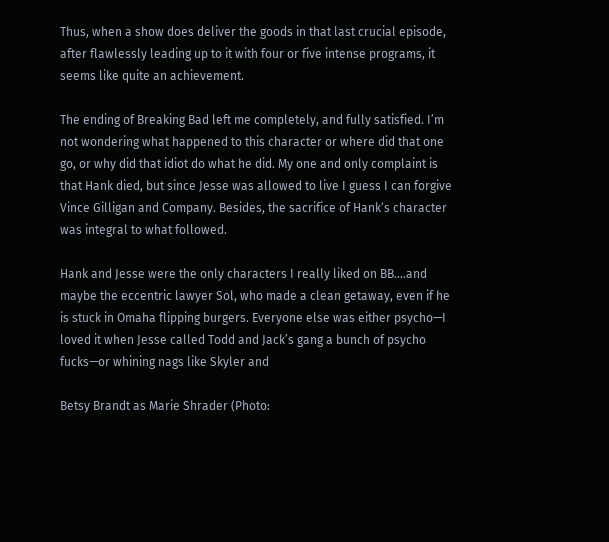Thus, when a show does deliver the goods in that last crucial episode, after flawlessly leading up to it with four or five intense programs, it seems like quite an achievement.

The ending of Breaking Bad left me completely, and fully satisfied. I’m not wondering what happened to this character or where did that one go, or why did that idiot do what he did. My one and only complaint is that Hank died, but since Jesse was allowed to live I guess I can forgive Vince Gilligan and Company. Besides, the sacrifice of Hank‘s character was integral to what followed.

Hank and Jesse were the only characters I really liked on BB….and maybe the eccentric lawyer Sol, who made a clean getaway, even if he is stuck in Omaha flipping burgers. Everyone else was either psycho—I loved it when Jesse called Todd and Jack’s gang a bunch of psycho fucks—or whining nags like Skyler and

Betsy Brandt as Marie Shrader (Photo: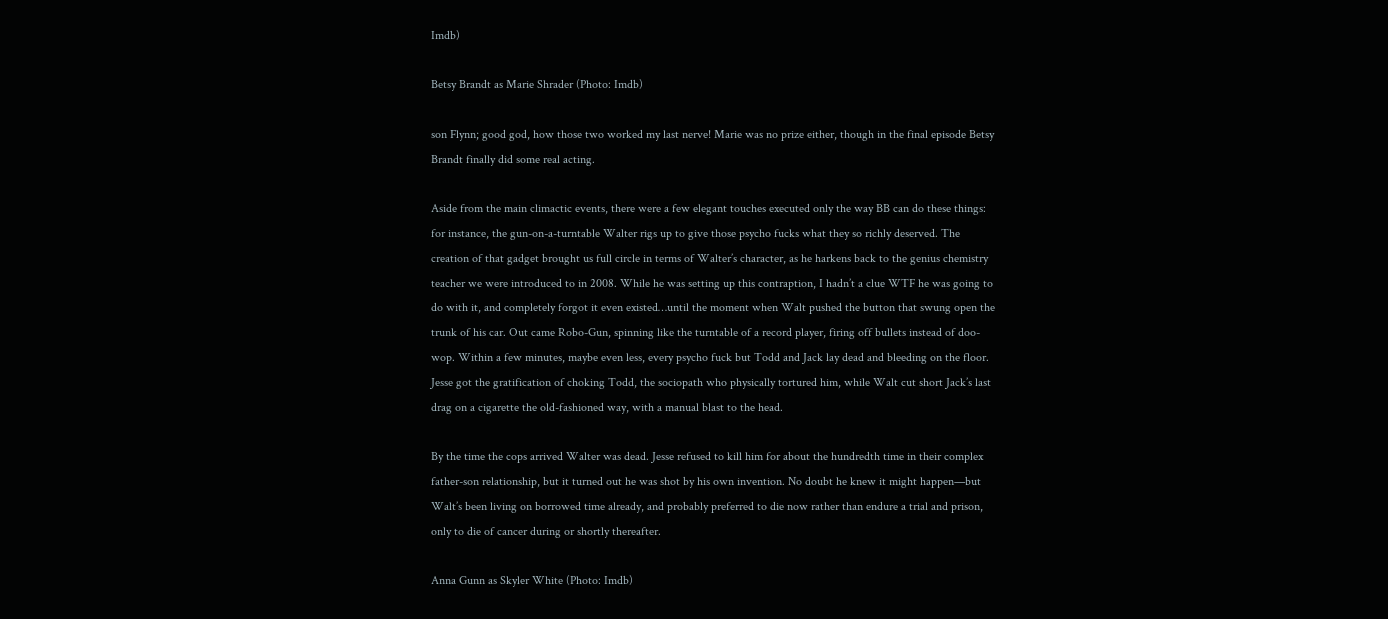Imdb)

Betsy Brandt as Marie Shrader (Photo: Imdb)

son Flynn; good god, how those two worked my last nerve! Marie was no prize either, though in the final episode Betsy Brandt finally did some real acting.

Aside from the main climactic events, there were a few elegant touches executed only the way BB can do these things: for instance, the gun-on-a-turntable Walter rigs up to give those psycho fucks what they so richly deserved. The creation of that gadget brought us full circle in terms of Walter’s character, as he harkens back to the genius chemistry teacher we were introduced to in 2008. While he was setting up this contraption, I hadn’t a clue WTF he was going to do with it, and completely forgot it even existed…until the moment when Walt pushed the button that swung open the trunk of his car. Out came Robo-Gun, spinning like the turntable of a record player, firing off bullets instead of doo-wop. Within a few minutes, maybe even less, every psycho fuck but Todd and Jack lay dead and bleeding on the floor. Jesse got the gratification of choking Todd, the sociopath who physically tortured him, while Walt cut short Jack’s last drag on a cigarette the old-fashioned way, with a manual blast to the head.

By the time the cops arrived Walter was dead. Jesse refused to kill him for about the hundredth time in their complex father-son relationship, but it turned out he was shot by his own invention. No doubt he knew it might happen—but Walt’s been living on borrowed time already, and probably preferred to die now rather than endure a trial and prison, only to die of cancer during or shortly thereafter.

Anna Gunn as Skyler White (Photo: Imdb)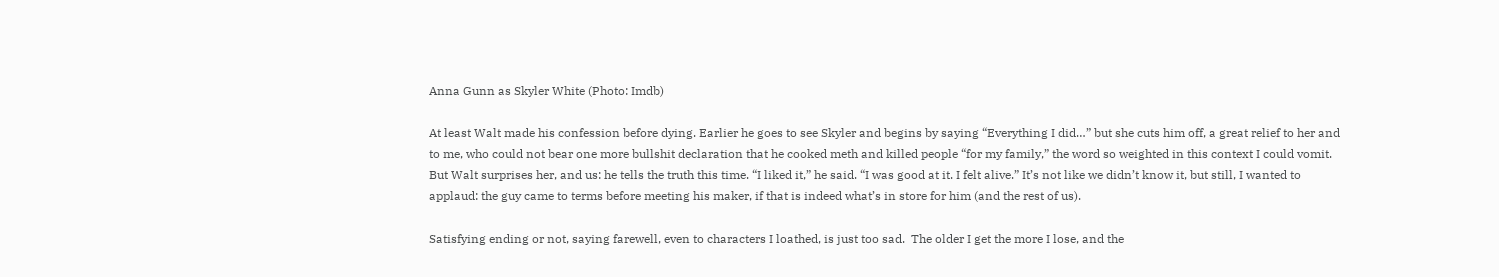Anna Gunn as Skyler White (Photo: Imdb)

At least Walt made his confession before dying. Earlier he goes to see Skyler and begins by saying “Everything I did…” but she cuts him off, a great relief to her and to me, who could not bear one more bullshit declaration that he cooked meth and killed people “for my family,” the word so weighted in this context I could vomit. But Walt surprises her, and us: he tells the truth this time. “I liked it,” he said. “I was good at it. I felt alive.” It’s not like we didn’t know it, but still, I wanted to applaud: the guy came to terms before meeting his maker, if that is indeed what’s in store for him (and the rest of us).

Satisfying ending or not, saying farewell, even to characters I loathed, is just too sad.  The older I get the more I lose, and the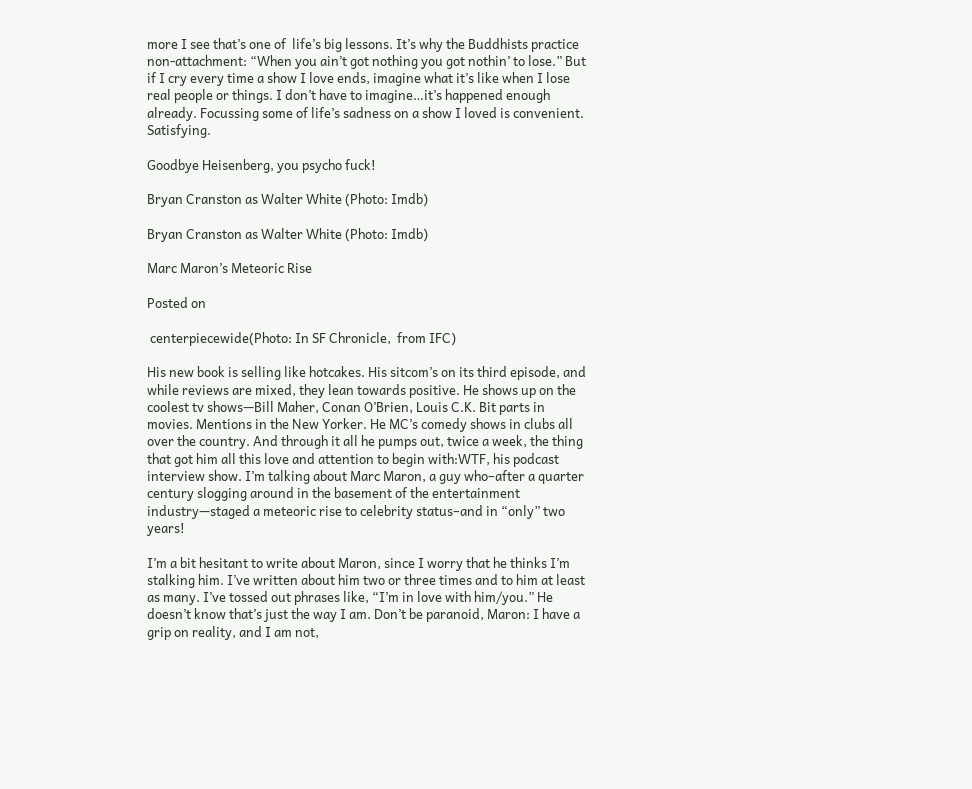more I see that’s one of  life’s big lessons. It’s why the Buddhists practice non-attachment: “When you ain’t got nothing you got nothin’ to lose.” But if I cry every time a show I love ends, imagine what it’s like when I lose real people or things. I don’t have to imagine…it’s happened enough already. Focussing some of life’s sadness on a show I loved is convenient. Satisfying.

Goodbye Heisenberg, you psycho fuck!

Bryan Cranston as Walter White (Photo: Imdb)

Bryan Cranston as Walter White (Photo: Imdb)

Marc Maron’s Meteoric Rise

Posted on

 centerpiecewide(Photo: In SF Chronicle,  from IFC)

His new book is selling like hotcakes. His sitcom’s on its third episode, and while reviews are mixed, they lean towards positive. He shows up on the coolest tv shows—Bill Maher, Conan O’Brien, Louis C.K. Bit parts in movies. Mentions in the New Yorker. He MC’s comedy shows in clubs all over the country. And through it all he pumps out, twice a week, the thing that got him all this love and attention to begin with:WTF, his podcast interview show. I’m talking about Marc Maron, a guy who–after a quarter century slogging around in the basement of the entertainment industry—staged a meteoric rise to celebrity status–and in “only” two years!

I’m a bit hesitant to write about Maron, since I worry that he thinks I’m stalking him. I’ve written about him two or three times and to him at least as many. I’ve tossed out phrases like, “I’m in love with him/you.” He doesn’t know that’s just the way I am. Don’t be paranoid, Maron: I have a grip on reality, and I am not,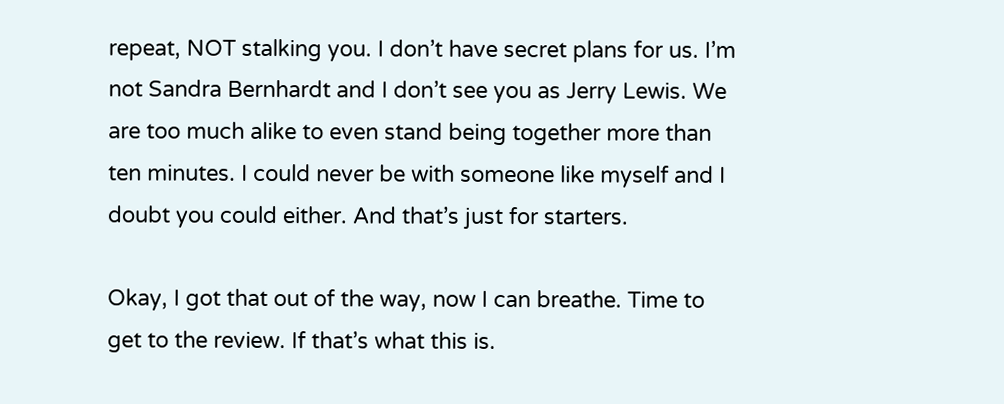repeat, NOT stalking you. I don’t have secret plans for us. I’m not Sandra Bernhardt and I don’t see you as Jerry Lewis. We are too much alike to even stand being together more than ten minutes. I could never be with someone like myself and I doubt you could either. And that’s just for starters.

Okay, I got that out of the way, now I can breathe. Time to get to the review. If that’s what this is.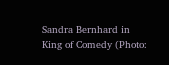Sandra Bernhard in King of Comedy (Photo: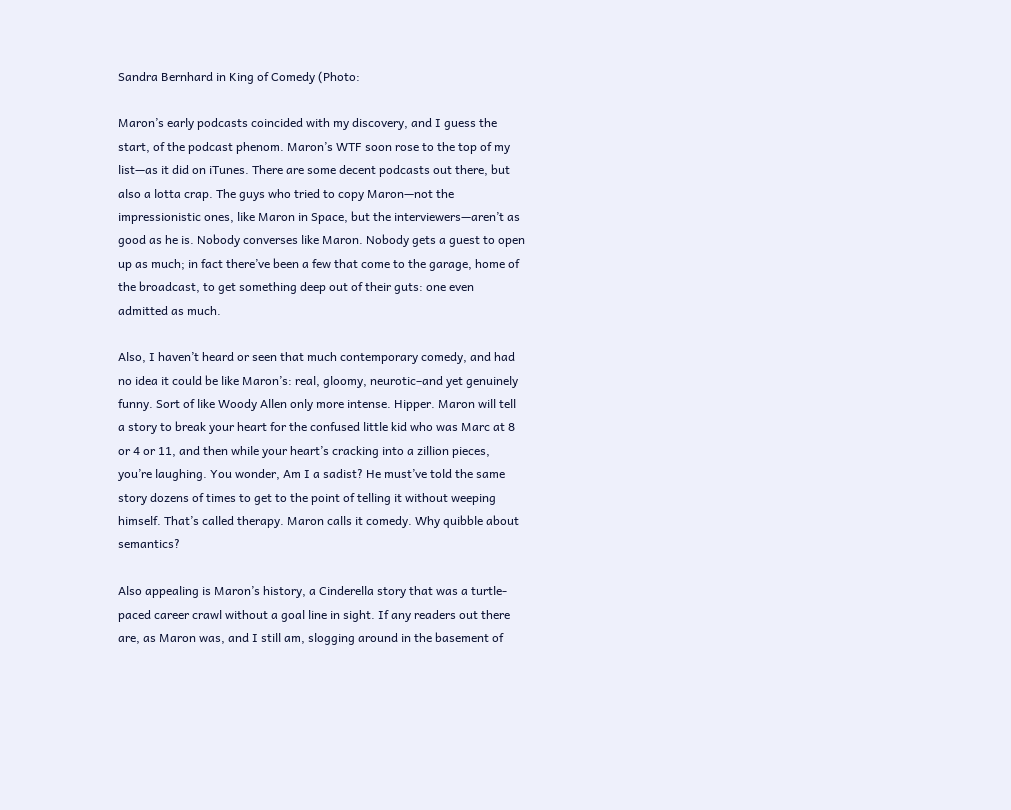Sandra Bernhard in King of Comedy (Photo:

Maron’s early podcasts coincided with my discovery, and I guess the start, of the podcast phenom. Maron’s WTF soon rose to the top of my list—as it did on iTunes. There are some decent podcasts out there, but also a lotta crap. The guys who tried to copy Maron—not the impressionistic ones, like Maron in Space, but the interviewers—aren’t as good as he is. Nobody converses like Maron. Nobody gets a guest to open up as much; in fact there’ve been a few that come to the garage, home of the broadcast, to get something deep out of their guts: one even admitted as much.

Also, I haven’t heard or seen that much contemporary comedy, and had no idea it could be like Maron’s: real, gloomy, neurotic–and yet genuinely funny. Sort of like Woody Allen only more intense. Hipper. Maron will tell a story to break your heart for the confused little kid who was Marc at 8 or 4 or 11, and then while your heart’s cracking into a zillion pieces, you’re laughing. You wonder, Am I a sadist? He must’ve told the same story dozens of times to get to the point of telling it without weeping himself. That’s called therapy. Maron calls it comedy. Why quibble about semantics?

Also appealing is Maron’s history, a Cinderella story that was a turtle-paced career crawl without a goal line in sight. If any readers out there are, as Maron was, and I still am, slogging around in the basement of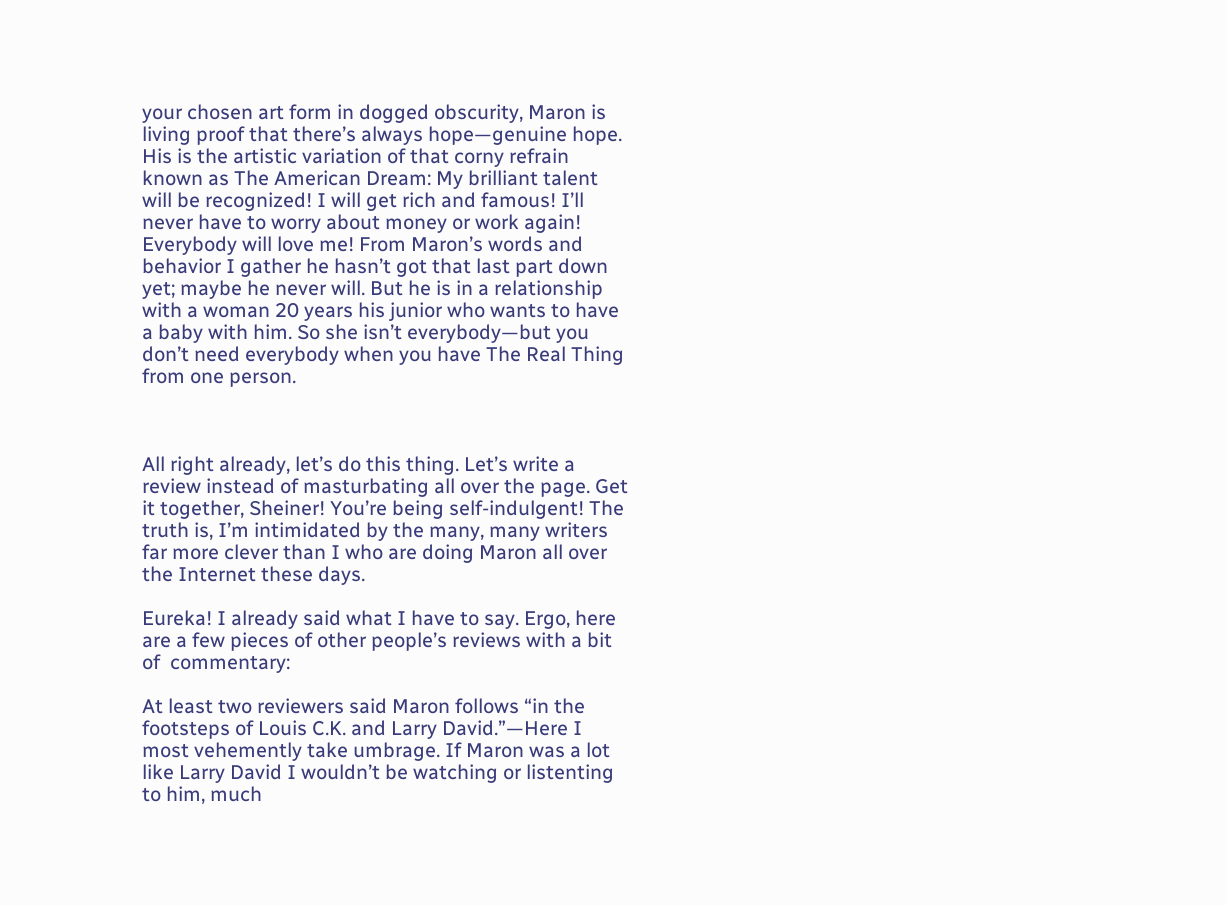your chosen art form in dogged obscurity, Maron is living proof that there’s always hope—genuine hope. His is the artistic variation of that corny refrain known as The American Dream: My brilliant talent will be recognized! I will get rich and famous! I’ll never have to worry about money or work again! Everybody will love me! From Maron’s words and behavior I gather he hasn’t got that last part down yet; maybe he never will. But he is in a relationship with a woman 20 years his junior who wants to have a baby with him. So she isn’t everybody—but you don’t need everybody when you have The Real Thing from one person.



All right already, let’s do this thing. Let’s write a review instead of masturbating all over the page. Get it together, Sheiner! You’re being self-indulgent! The truth is, I’m intimidated by the many, many writers far more clever than I who are doing Maron all over the Internet these days.

Eureka! I already said what I have to say. Ergo, here are a few pieces of other people’s reviews with a bit of  commentary:

At least two reviewers said Maron follows “in the footsteps of Louis C.K. and Larry David.”—Here I most vehemently take umbrage. If Maron was a lot like Larry David I wouldn’t be watching or listenting to him, much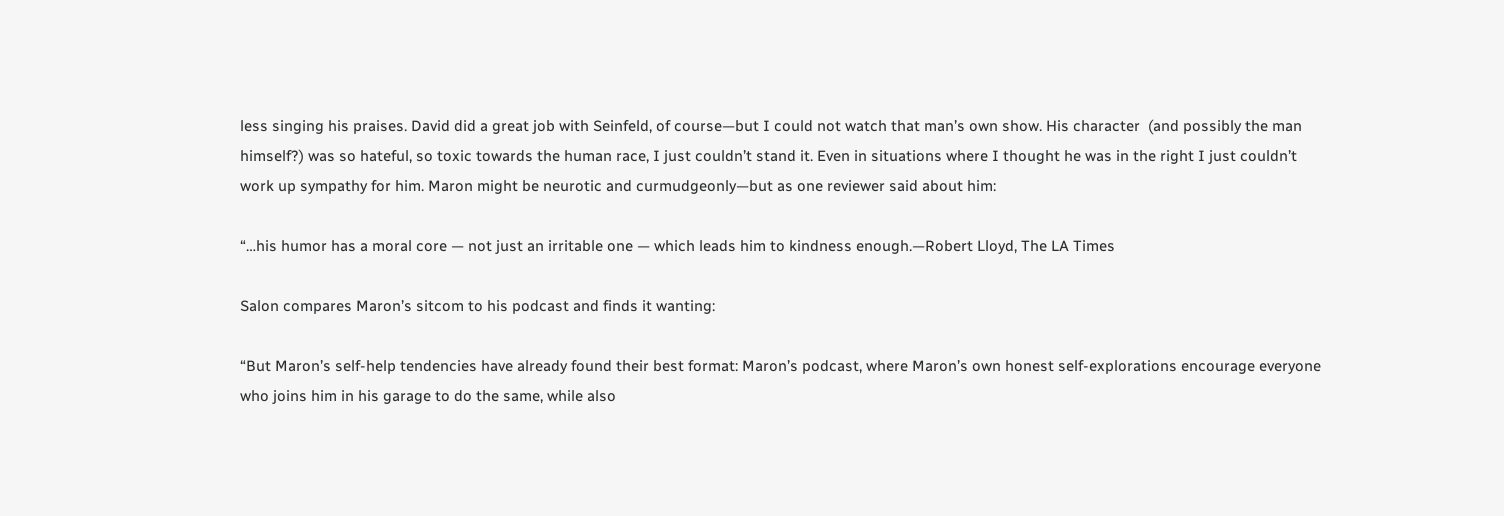less singing his praises. David did a great job with Seinfeld, of course—but I could not watch that man’s own show. His character  (and possibly the man himself?) was so hateful, so toxic towards the human race, I just couldn’t stand it. Even in situations where I thought he was in the right I just couldn’t work up sympathy for him. Maron might be neurotic and curmudgeonly—but as one reviewer said about him:

“…his humor has a moral core — not just an irritable one — which leads him to kindness enough.—Robert Lloyd, The LA Times

Salon compares Maron’s sitcom to his podcast and finds it wanting:

“But Maron’s self-help tendencies have already found their best format: Maron’s podcast, where Maron’s own honest self-explorations encourage everyone who joins him in his garage to do the same, while also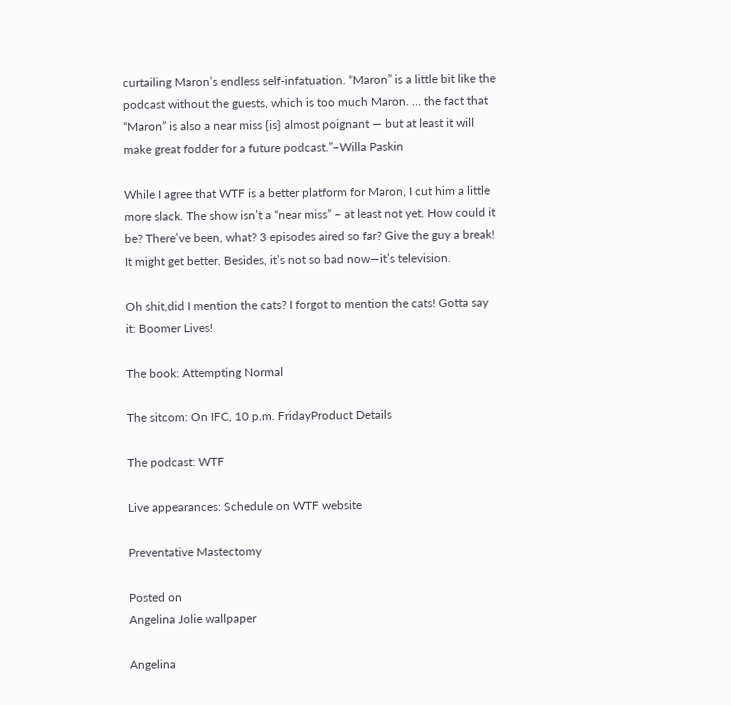curtailing Maron’s endless self-infatuation. “Maron” is a little bit like the podcast without the guests, which is too much Maron. … the fact that “Maron” is also a near miss {is} almost poignant — but at least it will make great fodder for a future podcast.”–Willa Paskin

While I agree that WTF is a better platform for Maron, I cut him a little more slack. The show isn’t a “near miss” – at least not yet. How could it be? There’ve been, what? 3 episodes aired so far? Give the guy a break! It might get better. Besides, it’s not so bad now—it’s television.

Oh shit,did I mention the cats? I forgot to mention the cats! Gotta say it: Boomer Lives!

The book: Attempting Normal

The sitcom: On IFC, 10 p.m. FridayProduct Details

The podcast: WTF

Live appearances: Schedule on WTF website

Preventative Mastectomy

Posted on
Angelina Jolie wallpaper

Angelina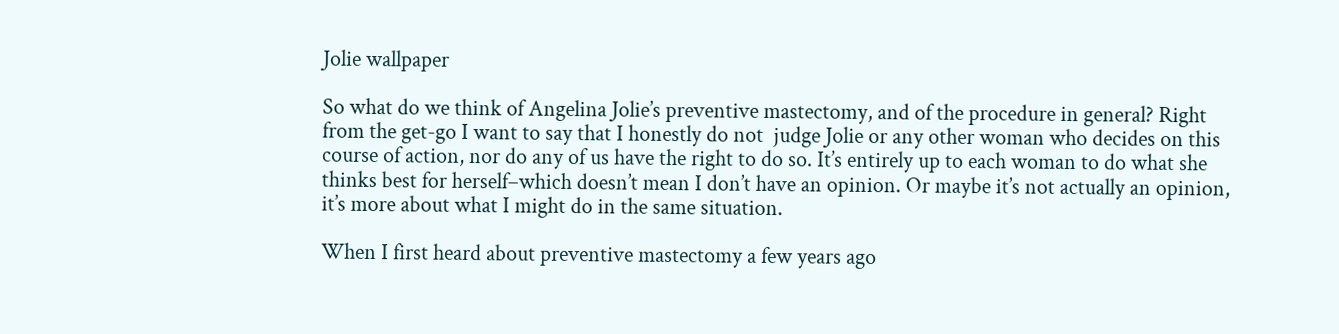Jolie wallpaper

So what do we think of Angelina Jolie’s preventive mastectomy, and of the procedure in general? Right from the get-go I want to say that I honestly do not  judge Jolie or any other woman who decides on this course of action, nor do any of us have the right to do so. It’s entirely up to each woman to do what she thinks best for herself–which doesn’t mean I don’t have an opinion. Or maybe it’s not actually an opinion, it’s more about what I might do in the same situation.

When I first heard about preventive mastectomy a few years ago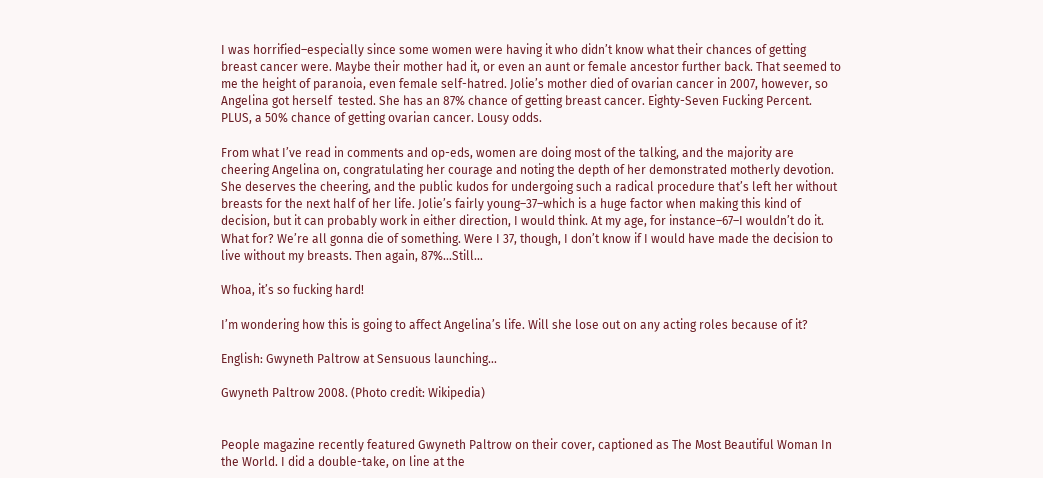I was horrified–especially since some women were having it who didn’t know what their chances of getting breast cancer were. Maybe their mother had it, or even an aunt or female ancestor further back. That seemed to me the height of paranoia, even female self-hatred. Jolie’s mother died of ovarian cancer in 2007, however, so Angelina got herself  tested. She has an 87% chance of getting breast cancer. Eighty-Seven Fucking Percent. PLUS, a 50% chance of getting ovarian cancer. Lousy odds.

From what I’ve read in comments and op-eds, women are doing most of the talking, and the majority are cheering Angelina on, congratulating her courage and noting the depth of her demonstrated motherly devotion. She deserves the cheering, and the public kudos for undergoing such a radical procedure that’s left her without breasts for the next half of her life. Jolie’s fairly young–37–which is a huge factor when making this kind of decision, but it can probably work in either direction, I would think. At my age, for instance–67–I wouldn’t do it. What for? We’re all gonna die of something. Were I 37, though, I don’t know if I would have made the decision to live without my breasts. Then again, 87%…Still…

Whoa, it’s so fucking hard!

I’m wondering how this is going to affect Angelina’s life. Will she lose out on any acting roles because of it?

English: Gwyneth Paltrow at Sensuous launching...

Gwyneth Paltrow 2008. (Photo credit: Wikipedia)


People magazine recently featured Gwyneth Paltrow on their cover, captioned as The Most Beautiful Woman In the World. I did a double-take, on line at the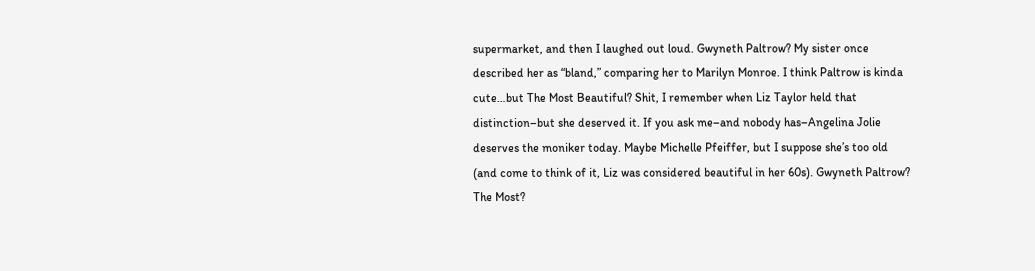supermarket, and then I laughed out loud. Gwyneth Paltrow? My sister once described her as “bland,” comparing her to Marilyn Monroe. I think Paltrow is kinda cute…but The Most Beautiful? Shit, I remember when Liz Taylor held that distinction–but she deserved it. If you ask me–and nobody has–Angelina Jolie deserves the moniker today. Maybe Michelle Pfeiffer, but I suppose she’s too old (and come to think of it, Liz was considered beautiful in her 60s). Gwyneth Paltrow? The Most?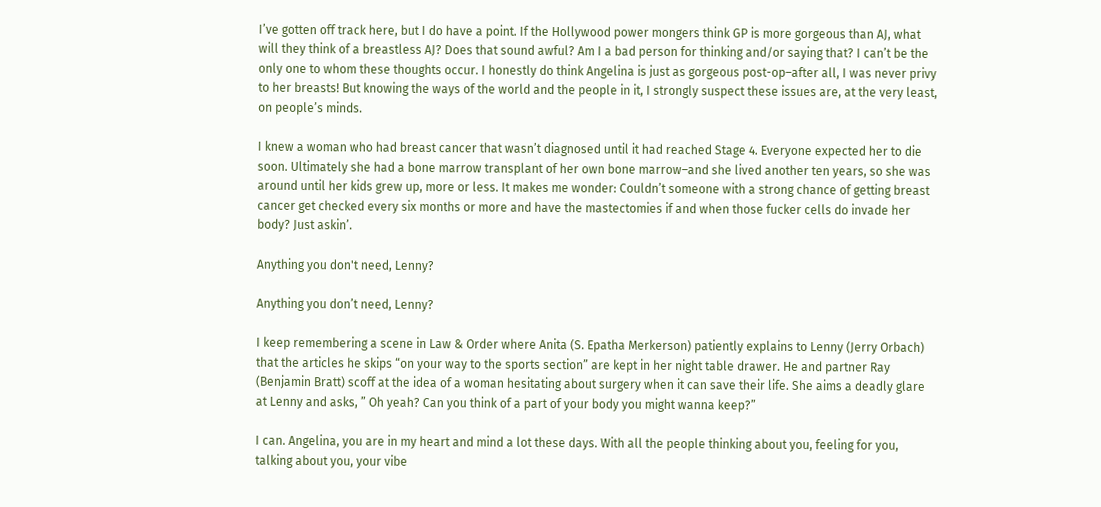I’ve gotten off track here, but I do have a point. If the Hollywood power mongers think GP is more gorgeous than AJ, what will they think of a breastless AJ? Does that sound awful? Am I a bad person for thinking and/or saying that? I can’t be the only one to whom these thoughts occur. I honestly do think Angelina is just as gorgeous post-op–after all, I was never privy to her breasts! But knowing the ways of the world and the people in it, I strongly suspect these issues are, at the very least, on people’s minds.

I knew a woman who had breast cancer that wasn’t diagnosed until it had reached Stage 4. Everyone expected her to die soon. Ultimately she had a bone marrow transplant of her own bone marrow–and she lived another ten years, so she was around until her kids grew up, more or less. It makes me wonder: Couldn’t someone with a strong chance of getting breast cancer get checked every six months or more and have the mastectomies if and when those fucker cells do invade her body? Just askin’.

Anything you don't need, Lenny?

Anything you don’t need, Lenny?

I keep remembering a scene in Law & Order where Anita (S. Epatha Merkerson) patiently explains to Lenny (Jerry Orbach) that the articles he skips “on your way to the sports section” are kept in her night table drawer. He and partner Ray (Benjamin Bratt) scoff at the idea of a woman hesitating about surgery when it can save their life. She aims a deadly glare at Lenny and asks, ” Oh yeah? Can you think of a part of your body you might wanna keep?”

I can. Angelina, you are in my heart and mind a lot these days. With all the people thinking about you, feeling for you, talking about you, your vibe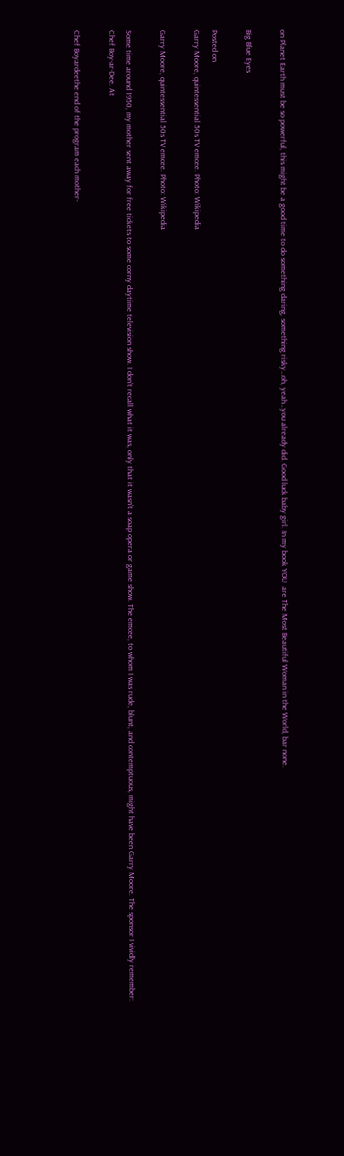on Planet Earth must be so powerful, this might be a good time to do something daring, something risky…oh, yeah…you already did. Good luck baby girl. In my book YOU  are The Most Beautiful Woman in the World, bar none.

Big Blue Eyes

Posted on
Garry Moore, quintessential 50s TV emcee. Photo: Wikipedia

Garry Moore, quintessential 50s TV emcee. Photo: Wikipedia

Some time around 1950, my mother sent away for free tickets to some corny daytime television show. I don’t recall what it was, only that it wasn’t a soap opera or game show. The emcee, to whom I was rude, blunt, and contemptuous, might have been Garry Moore. The sponsor I vividly remember: Chef Boy-ar-Dee. At

Chef Boyardeethe end of the program each mother-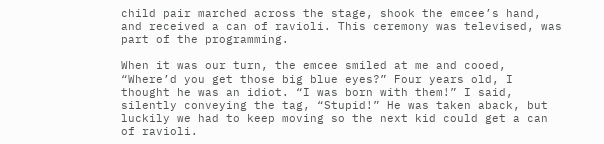child pair marched across the stage, shook the emcee’s hand, and received a can of ravioli. This ceremony was televised, was part of the programming.

When it was our turn, the emcee smiled at me and cooed, “Where’d you get those big blue eyes?” Four years old, I thought he was an idiot. “I was born with them!” I said, silently conveying the tag, “Stupid!” He was taken aback, but luckily we had to keep moving so the next kid could get a can of ravioli.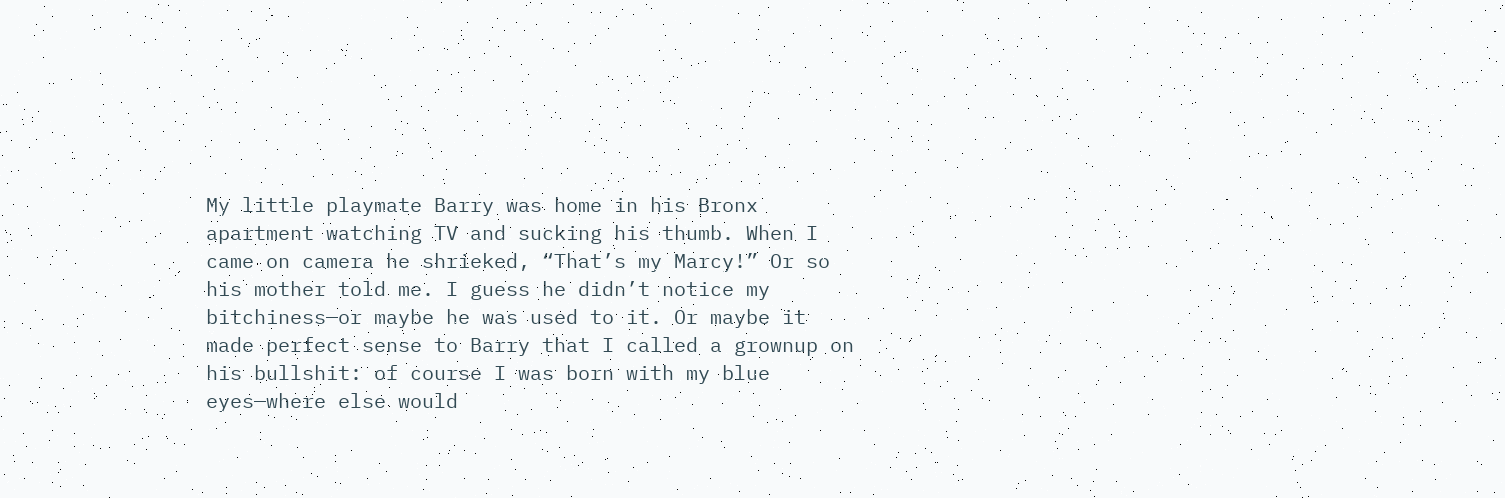My little playmate Barry was home in his Bronx apartment watching TV and sucking his thumb. When I came on camera he shrieked, “That’s my Marcy!” Or so his mother told me. I guess he didn’t notice my bitchiness—or maybe he was used to it. Or maybe it made perfect sense to Barry that I called a grownup on his bullshit: of course I was born with my blue eyes—where else would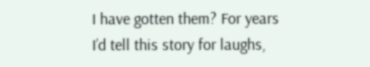I have gotten them? For years I’d tell this story for laughs,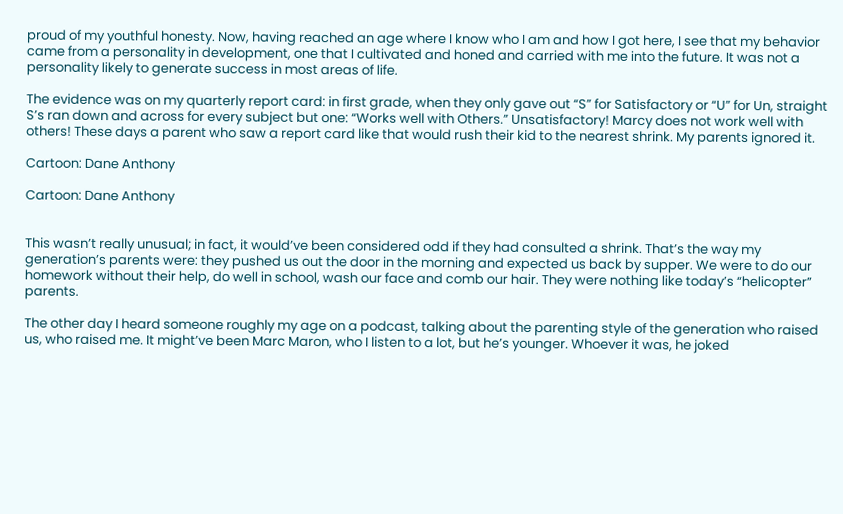proud of my youthful honesty. Now, having reached an age where I know who I am and how I got here, I see that my behavior came from a personality in development, one that I cultivated and honed and carried with me into the future. It was not a personality likely to generate success in most areas of life.

The evidence was on my quarterly report card: in first grade, when they only gave out “S” for Satisfactory or “U” for Un, straight S’s ran down and across for every subject but one: “Works well with Others.” Unsatisfactory! Marcy does not work well with others! These days a parent who saw a report card like that would rush their kid to the nearest shrink. My parents ignored it.

Cartoon: Dane Anthony

Cartoon: Dane Anthony


This wasn’t really unusual; in fact, it would’ve been considered odd if they had consulted a shrink. That’s the way my generation’s parents were: they pushed us out the door in the morning and expected us back by supper. We were to do our homework without their help, do well in school, wash our face and comb our hair. They were nothing like today’s “helicopter” parents.

The other day I heard someone roughly my age on a podcast, talking about the parenting style of the generation who raised us, who raised me. It might’ve been Marc Maron, who I listen to a lot, but he’s younger. Whoever it was, he joked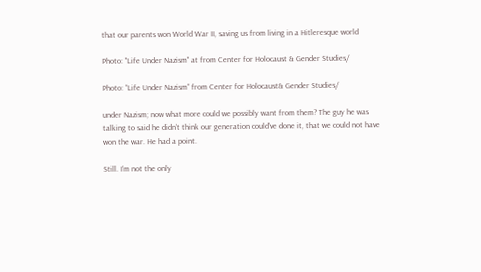that our parents won World War II, saving us from living in a Hitleresque world

Photo: "Life Under Nazism" at from Center for Holocaust & Gender Studies/

Photo: “Life Under Nazism” from Center for Holocaust& Gender Studies/

under Nazism; now what more could we possibly want from them? The guy he was talking to said he didn’t think our generation could’ve done it, that we could not have won the war. He had a point.

Still. I’m not the only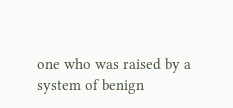one who was raised by a system of benign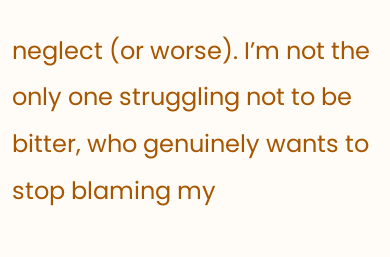neglect (or worse). I’m not the only one struggling not to be bitter, who genuinely wants to stop blaming my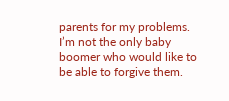parents for my problems. I’m not the only baby boomer who would like to be able to forgive them.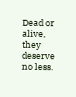Dead or alive, they deserve no less.